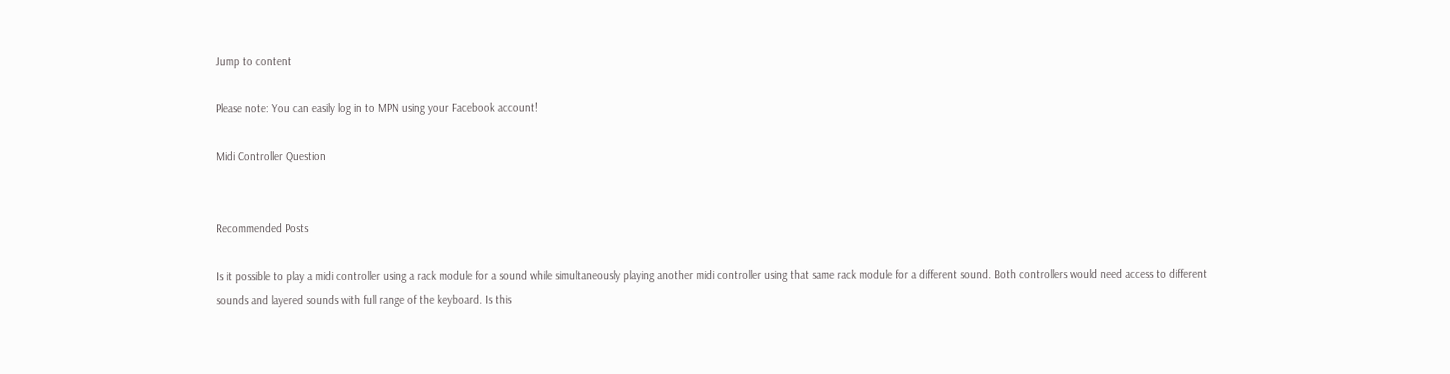Jump to content

Please note: You can easily log in to MPN using your Facebook account!

Midi Controller Question


Recommended Posts

Is it possible to play a midi controller using a rack module for a sound while simultaneously playing another midi controller using that same rack module for a different sound. Both controllers would need access to different sounds and layered sounds with full range of the keyboard. Is this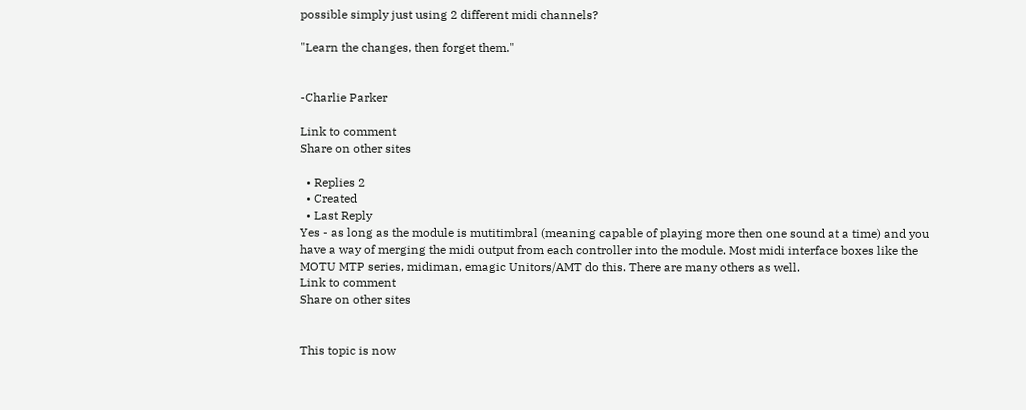possible simply just using 2 different midi channels?

"Learn the changes, then forget them."


-Charlie Parker

Link to comment
Share on other sites

  • Replies 2
  • Created
  • Last Reply
Yes - as long as the module is mutitimbral (meaning capable of playing more then one sound at a time) and you have a way of merging the midi output from each controller into the module. Most midi interface boxes like the MOTU MTP series, midiman, emagic Unitors/AMT do this. There are many others as well.
Link to comment
Share on other sites


This topic is now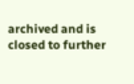archived and is closed to further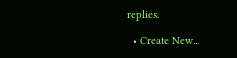replies.

  • Create New...